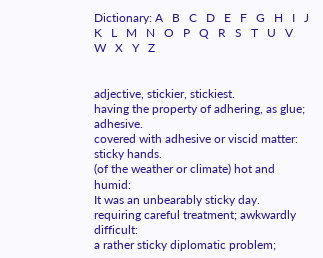Dictionary: A   B   C   D   E   F   G   H   I   J   K   L   M   N   O   P   Q   R   S   T   U   V   W   X   Y   Z


adjective, stickier, stickiest.
having the property of adhering, as glue; adhesive.
covered with adhesive or viscid matter:
sticky hands.
(of the weather or climate) hot and humid:
It was an unbearably sticky day.
requiring careful treatment; awkwardly difficult:
a rather sticky diplomatic problem;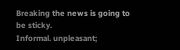Breaking the news is going to be sticky.
Informal. unpleasant;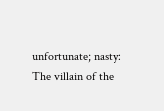unfortunate; nasty:
The villain of the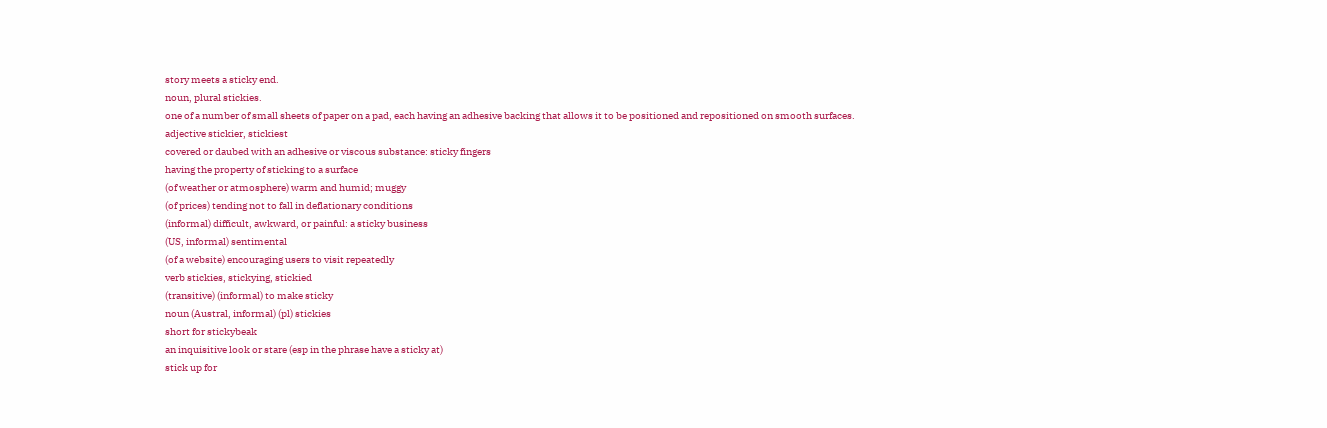story meets a sticky end.
noun, plural stickies.
one of a number of small sheets of paper on a pad, each having an adhesive backing that allows it to be positioned and repositioned on smooth surfaces.
adjective stickier, stickiest
covered or daubed with an adhesive or viscous substance: sticky fingers
having the property of sticking to a surface
(of weather or atmosphere) warm and humid; muggy
(of prices) tending not to fall in deflationary conditions
(informal) difficult, awkward, or painful: a sticky business
(US, informal) sentimental
(of a website) encouraging users to visit repeatedly
verb stickies, stickying, stickied
(transitive) (informal) to make sticky
noun (Austral, informal) (pl) stickies
short for stickybeak
an inquisitive look or stare (esp in the phrase have a sticky at)
stick up for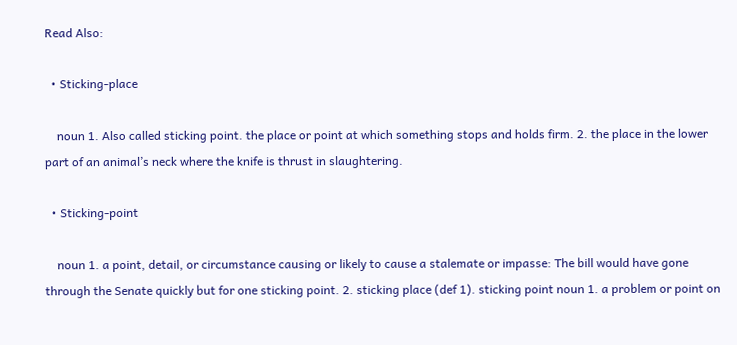Read Also:

  • Sticking-place

    noun 1. Also called sticking point. the place or point at which something stops and holds firm. 2. the place in the lower part of an animal’s neck where the knife is thrust in slaughtering.

  • Sticking-point

    noun 1. a point, detail, or circumstance causing or likely to cause a stalemate or impasse: The bill would have gone through the Senate quickly but for one sticking point. 2. sticking place (def 1). sticking point noun 1. a problem or point on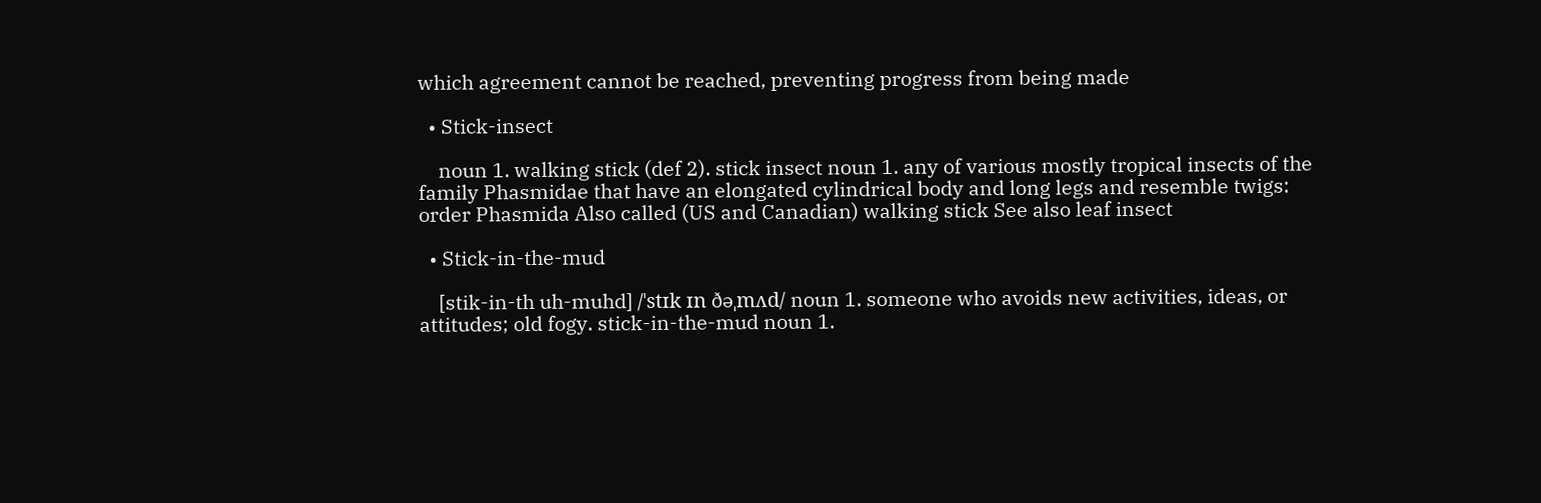which agreement cannot be reached, preventing progress from being made

  • Stick-insect

    noun 1. walking stick (def 2). stick insect noun 1. any of various mostly tropical insects of the family Phasmidae that have an elongated cylindrical body and long legs and resemble twigs: order Phasmida Also called (US and Canadian) walking stick See also leaf insect

  • Stick-in-the-mud

    [stik-in-th uh-muhd] /ˈstɪk ɪn ðəˌmʌd/ noun 1. someone who avoids new activities, ideas, or attitudes; old fogy. stick-in-the-mud noun 1.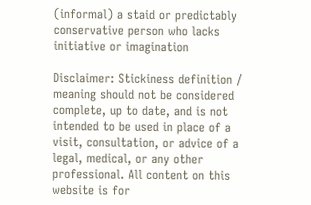(informal) a staid or predictably conservative person who lacks initiative or imagination

Disclaimer: Stickiness definition / meaning should not be considered complete, up to date, and is not intended to be used in place of a visit, consultation, or advice of a legal, medical, or any other professional. All content on this website is for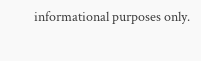informational purposes only.